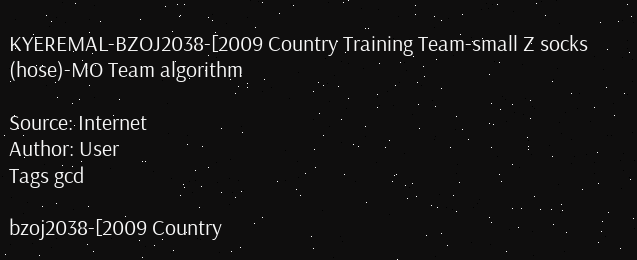KYEREMAL-BZOJ2038-[2009 Country Training Team-small Z socks (hose)-MO Team algorithm

Source: Internet
Author: User
Tags gcd

bzoj2038-[2009 Country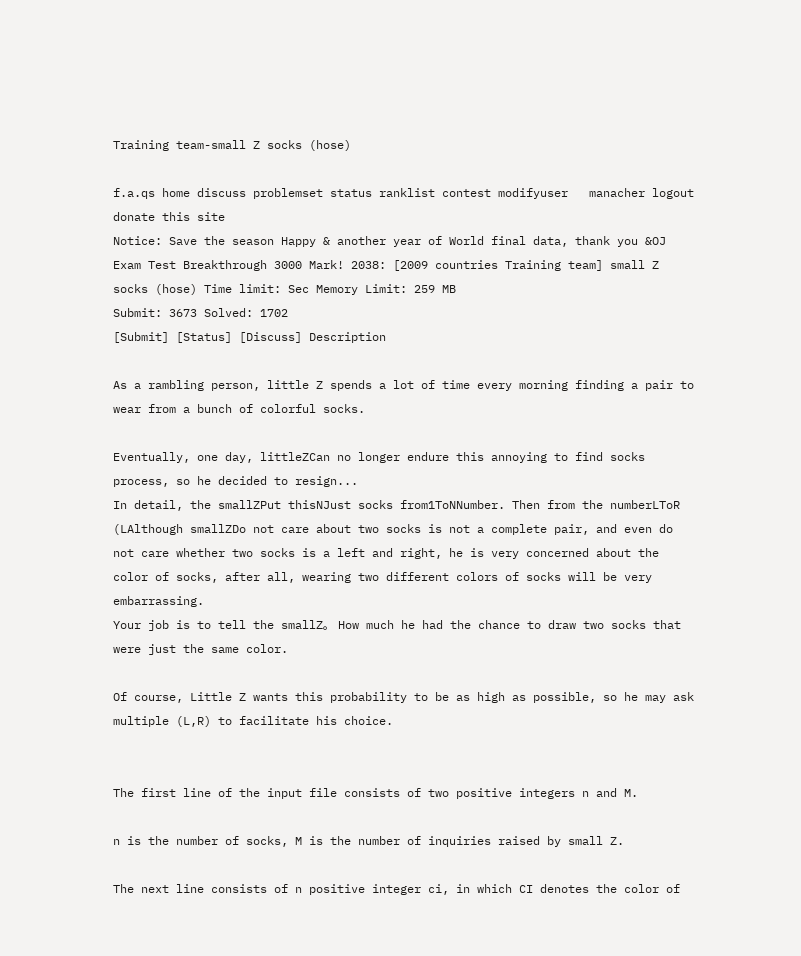Training team-small Z socks (hose)

f.a.qs home discuss problemset status ranklist contest modifyuser   manacher logout donate this site
Notice: Save the season Happy & another year of World final data, thank you &OJ Exam Test Breakthrough 3000 Mark! 2038: [2009 countries Training team] small Z socks (hose) Time limit: Sec Memory Limit: 259 MB
Submit: 3673 Solved: 1702
[Submit] [Status] [Discuss] Description

As a rambling person, little Z spends a lot of time every morning finding a pair to wear from a bunch of colorful socks.

Eventually, one day, littleZCan no longer endure this annoying to find socks process, so he decided to resign...
In detail, the smallZPut thisNJust socks from1ToNNumber. Then from the numberLToR (LAlthough smallZDo not care about two socks is not a complete pair, and even do not care whether two socks is a left and right, he is very concerned about the color of socks, after all, wearing two different colors of socks will be very embarrassing.
Your job is to tell the smallZ。 How much he had the chance to draw two socks that were just the same color.

Of course, Little Z wants this probability to be as high as possible, so he may ask multiple (L,R) to facilitate his choice.


The first line of the input file consists of two positive integers n and M.

n is the number of socks, M is the number of inquiries raised by small Z.

The next line consists of n positive integer ci, in which CI denotes the color of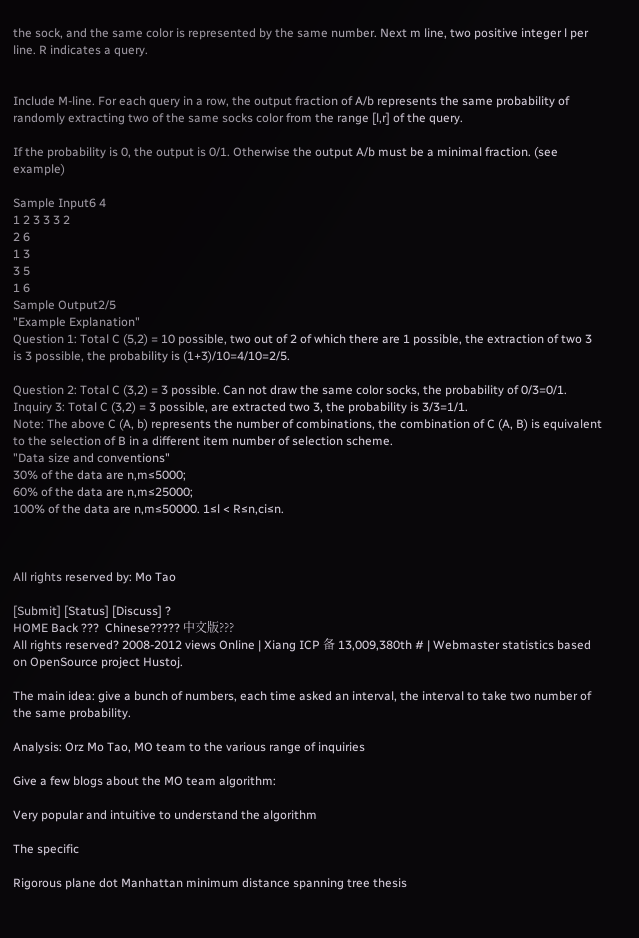the sock, and the same color is represented by the same number. Next m line, two positive integer l per line. R indicates a query.


Include M-line. For each query in a row, the output fraction of A/b represents the same probability of randomly extracting two of the same socks color from the range [l,r] of the query.

If the probability is 0, the output is 0/1. Otherwise the output A/b must be a minimal fraction. (see example)

Sample Input6 4
1 2 3 3 3 2
2 6
1 3
3 5
1 6
Sample Output2/5
"Example Explanation"
Question 1: Total C (5,2) = 10 possible, two out of 2 of which there are 1 possible, the extraction of two 3 is 3 possible, the probability is (1+3)/10=4/10=2/5.

Question 2: Total C (3,2) = 3 possible. Can not draw the same color socks, the probability of 0/3=0/1.
Inquiry 3: Total C (3,2) = 3 possible, are extracted two 3, the probability is 3/3=1/1.
Note: The above C (A, b) represents the number of combinations, the combination of C (A, B) is equivalent to the selection of B in a different item number of selection scheme.
"Data size and conventions"
30% of the data are n,m≤5000;
60% of the data are n,m≤25000;
100% of the data are n,m≤50000. 1≤l < R≤n,ci≤n.



All rights reserved by: Mo Tao

[Submit] [Status] [Discuss] ?
HOME Back ???  Chinese????? 中文版???
All rights reserved? 2008-2012 views Online | Xiang ICP 备 13,009,380th # | Webmaster statistics based on OpenSource project Hustoj.

The main idea: give a bunch of numbers, each time asked an interval, the interval to take two number of the same probability.

Analysis: Orz Mo Tao, MO team to the various range of inquiries

Give a few blogs about the MO team algorithm:

Very popular and intuitive to understand the algorithm

The specific

Rigorous plane dot Manhattan minimum distance spanning tree thesis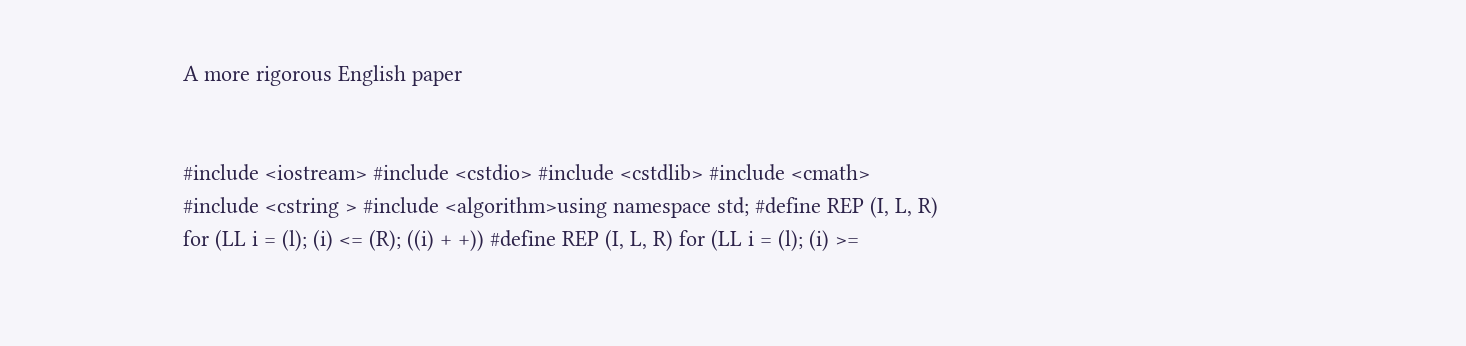A more rigorous English paper


#include <iostream> #include <cstdio> #include <cstdlib> #include <cmath> #include <cstring > #include <algorithm>using namespace std; #define REP (I, L, R) for (LL i = (l); (i) <= (R); ((i) + +)) #define REP (I, L, R) for (LL i = (l); (i) >=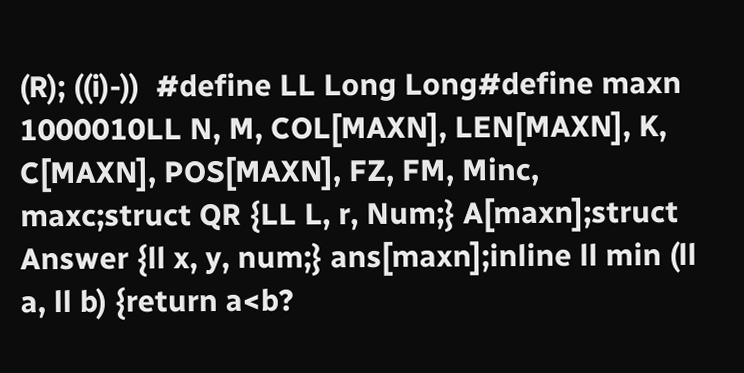(R); ((i)-))  #define LL Long Long#define maxn 1000010LL N, M, COL[MAXN], LEN[MAXN], K, C[MAXN], POS[MAXN], FZ, FM, Minc, maxc;struct QR {LL L, r, Num;} A[maxn];struct Answer {ll x, y, num;} ans[maxn];inline ll min (ll a, ll b) {return a<b?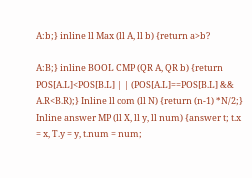A:b;} inline ll Max (ll A, ll b) {return a>b?

A:B;} inline BOOL CMP (QR A, QR b) {return POS[A.L]<POS[B.L] | | (POS[A.L]==POS[B.L] && A.R<B.R);} Inline ll com (ll N) {return (n-1) *N/2;} Inline answer MP (ll X, ll y, ll num) {answer t; t.x = x, T.y = y, t.num = num;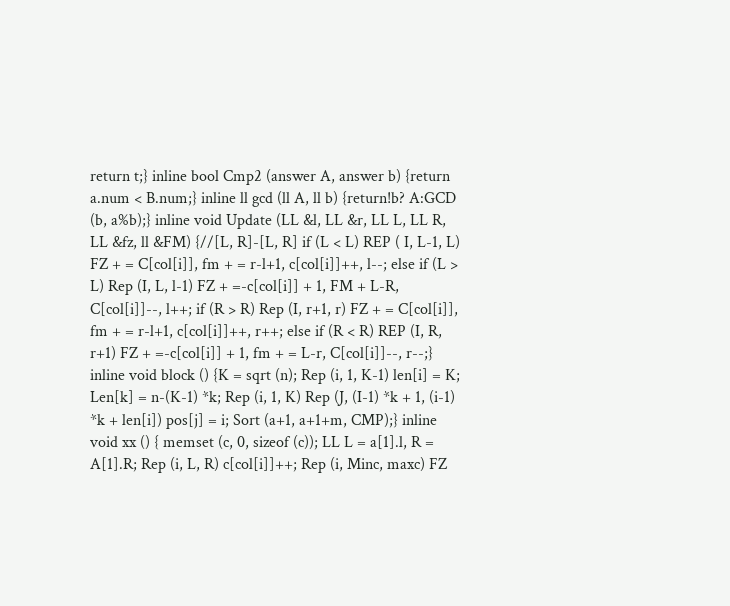return t;} inline bool Cmp2 (answer A, answer b) {return a.num < B.num;} inline ll gcd (ll A, ll b) {return!b? A:GCD (b, a%b);} inline void Update (LL &l, LL &r, LL L, LL R, LL &fz, ll &FM) {//[L, R]-[L, R] if (L < L) REP ( I, L-1, L) FZ + = C[col[i]], fm + = r-l+1, c[col[i]]++, l--; else if (L > L) Rep (I, L, l-1) FZ + =-c[col[i]] + 1, FM + L-R, C[col[i]]--, l++; if (R > R) Rep (I, r+1, r) FZ + = C[col[i]], fm + = r-l+1, c[col[i]]++, r++; else if (R < R) REP (I, R, r+1) FZ + =-c[col[i]] + 1, fm + = L-r, C[col[i]]--, r--;} inline void block () {K = sqrt (n); Rep (i, 1, K-1) len[i] = K; Len[k] = n-(K-1) *k; Rep (i, 1, K) Rep (J, (I-1) *k + 1, (i-1) *k + len[i]) pos[j] = i; Sort (a+1, a+1+m, CMP);} inline void xx () { memset (c, 0, sizeof (c)); LL L = a[1].l, R = A[1].R; Rep (i, L, R) c[col[i]]++; Rep (i, Minc, maxc) FZ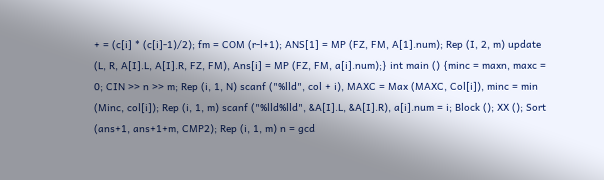+ = (c[i] * (c[i]-1)/2); fm = COM (r-l+1); ANS[1] = MP (FZ, FM, A[1].num); Rep (I, 2, m) update (L, R, A[I].L, A[I].R, FZ, FM), Ans[i] = MP (FZ, FM, a[i].num);} int main () {minc = maxn, maxc = 0; CIN >> n >> m; Rep (i, 1, N) scanf ("%lld", col + i), MAXC = Max (MAXC, Col[i]), minc = min (Minc, col[i]); Rep (i, 1, m) scanf ("%lld%lld", &A[I].L, &A[I].R), a[i].num = i; Block (); XX (); Sort (ans+1, ans+1+m, CMP2); Rep (i, 1, m) n = gcd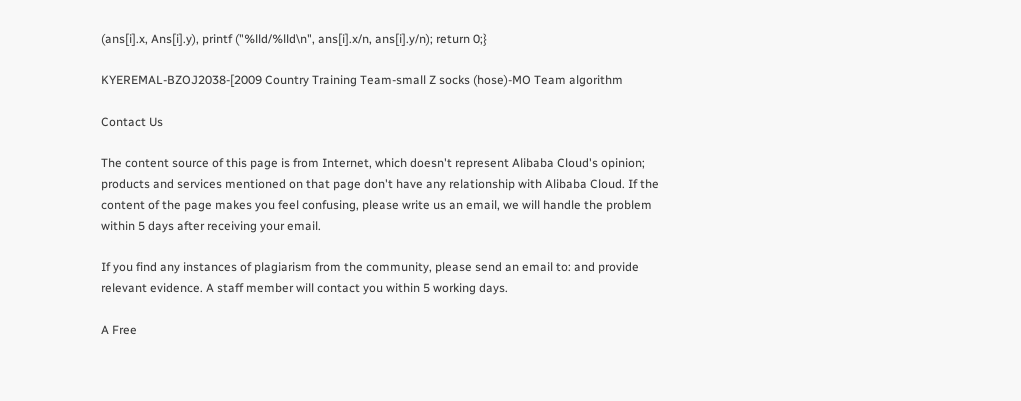(ans[i].x, Ans[i].y), printf ("%lld/%lld\n", ans[i].x/n, ans[i].y/n); return 0;}

KYEREMAL-BZOJ2038-[2009 Country Training Team-small Z socks (hose)-MO Team algorithm

Contact Us

The content source of this page is from Internet, which doesn't represent Alibaba Cloud's opinion; products and services mentioned on that page don't have any relationship with Alibaba Cloud. If the content of the page makes you feel confusing, please write us an email, we will handle the problem within 5 days after receiving your email.

If you find any instances of plagiarism from the community, please send an email to: and provide relevant evidence. A staff member will contact you within 5 working days.

A Free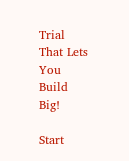Trial That Lets You Build Big!

Start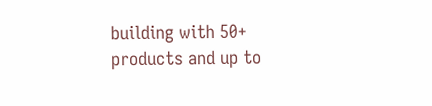building with 50+ products and up to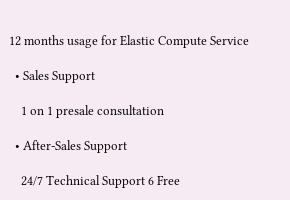12 months usage for Elastic Compute Service

  • Sales Support

    1 on 1 presale consultation

  • After-Sales Support

    24/7 Technical Support 6 Free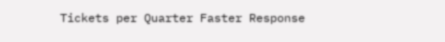Tickets per Quarter Faster Response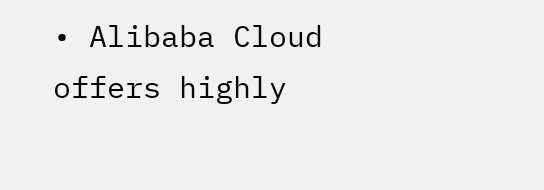• Alibaba Cloud offers highly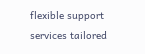flexible support services tailored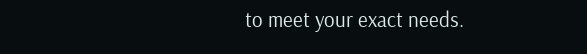to meet your exact needs.